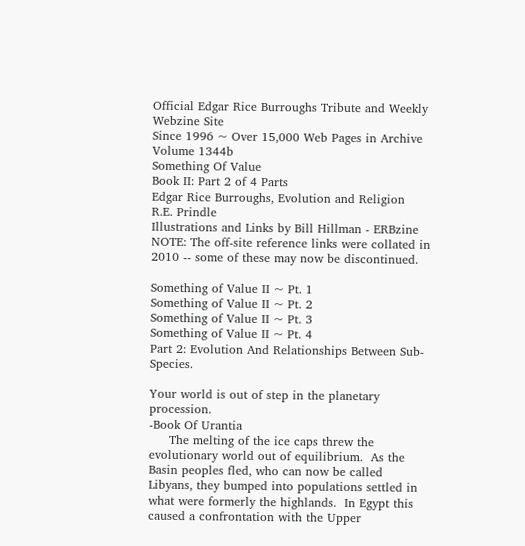Official Edgar Rice Burroughs Tribute and Weekly Webzine Site
Since 1996 ~ Over 15,000 Web Pages in Archive
Volume 1344b
Something Of Value
Book II: Part 2 of 4 Parts
Edgar Rice Burroughs, Evolution and Religion
R.E. Prindle
Illustrations and Links by Bill Hillman - ERBzine
NOTE: The off-site reference links were collated in 2010 -- some of these may now be discontinued.

Something of Value II ~ Pt. 1
Something of Value II ~ Pt. 2
Something of Value II ~ Pt. 3
Something of Value II ~ Pt. 4
Part 2: Evolution And Relationships Between Sub-Species.

Your world is out of step in the planetary procession.
-Book Of Urantia
     The melting of the ice caps threw the evolutionary world out of equilibrium.  As the Basin peoples fled, who can now be called Libyans, they bumped into populations settled in what were formerly the highlands.  In Egypt this caused a confrontation with the Upper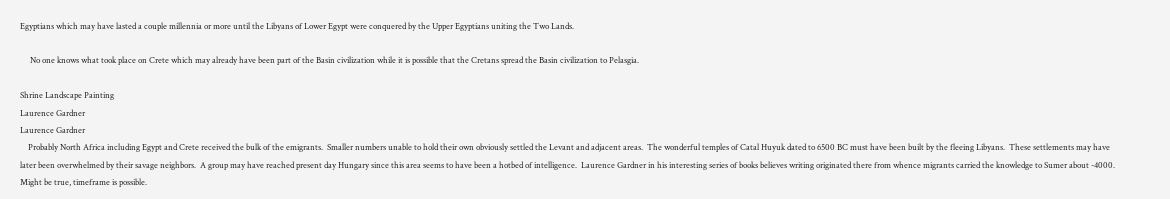Egyptians which may have lasted a couple millennia or more until the Libyans of Lower Egypt were conquered by the Upper Egyptians uniting the Two Lands.

     No one knows what took place on Crete which may already have been part of the Basin civilization while it is possible that the Cretans spread the Basin civilization to Pelasgia.

Shrine Landscape Painting
Laurence Gardner
Laurence Gardner
    Probably North Africa including Egypt and Crete received the bulk of the emigrants.  Smaller numbers unable to hold their own obviously settled the Levant and adjacent areas.  The wonderful temples of Catal Huyuk dated to 6500 BC must have been built by the fleeing Libyans.  These settlements may have later been overwhelmed by their savage neighbors.  A group may have reached present day Hungary since this area seems to have been a hotbed of intelligence.  Laurence Gardner in his interesting series of books believes writing originated there from whence migrants carried the knowledge to Sumer about -4000.  Might be true, timeframe is possible.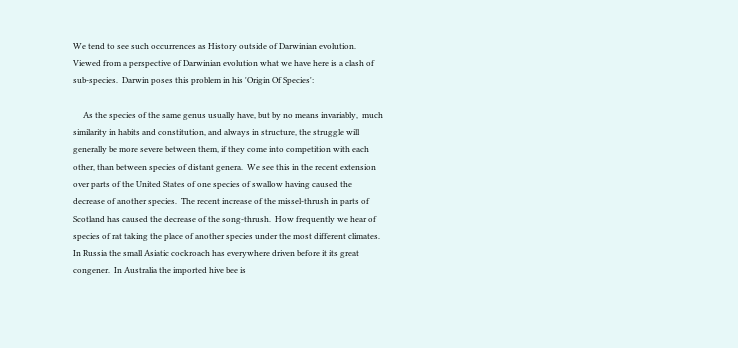We tend to see such occurrences as History outside of Darwinian evolution.  Viewed from a perspective of Darwinian evolution what we have here is a clash of sub-species.  Darwin poses this problem in his 'Origin Of Species':

     As the species of the same genus usually have, but by no means invariably,  much similarity in habits and constitution, and always in structure, the struggle will generally be more severe between them, if they come into competition with each other, than between species of distant genera.  We see this in the recent extension over parts of the United States of one species of swallow having caused the decrease of another species.  The recent increase of the missel-thrush in parts of Scotland has caused the decrease of the song-thrush.  How frequently we hear of species of rat taking the place of another species under the most different climates.  In Russia the small Asiatic cockroach has everywhere driven before it its great congener.  In Australia the imported hive bee is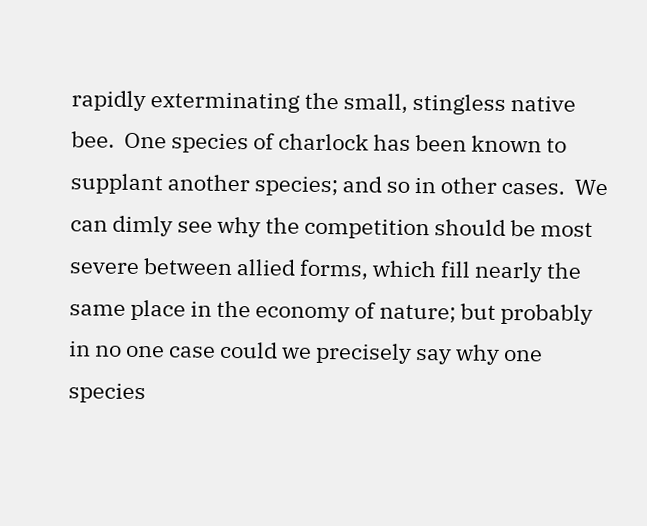rapidly exterminating the small, stingless native bee.  One species of charlock has been known to supplant another species; and so in other cases.  We can dimly see why the competition should be most severe between allied forms, which fill nearly the same place in the economy of nature; but probably in no one case could we precisely say why one species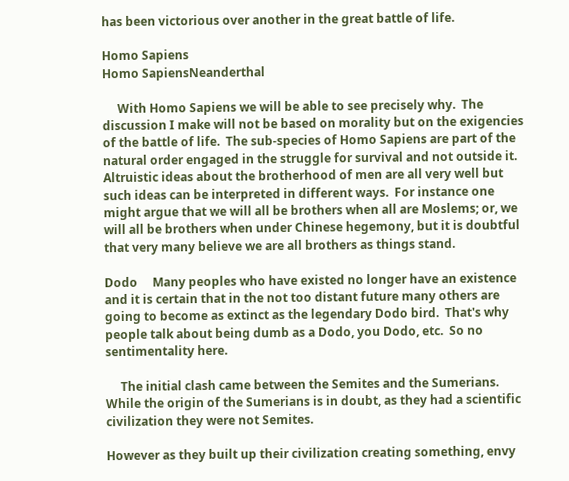has been victorious over another in the great battle of life.

Homo Sapiens
Homo SapiensNeanderthal

     With Homo Sapiens we will be able to see precisely why.  The discussion I make will not be based on morality but on the exigencies of the battle of life.  The sub-species of Homo Sapiens are part of the natural order engaged in the struggle for survival and not outside it.  Altruistic ideas about the brotherhood of men are all very well but such ideas can be interpreted in different ways.  For instance one might argue that we will all be brothers when all are Moslems; or, we will all be brothers when under Chinese hegemony, but it is doubtful that very many believe we are all brothers as things stand.

Dodo     Many peoples who have existed no longer have an existence and it is certain that in the not too distant future many others are going to become as extinct as the legendary Dodo bird.  That's why people talk about being dumb as a Dodo, you Dodo, etc.  So no sentimentality here.

     The initial clash came between the Semites and the Sumerians.  While the origin of the Sumerians is in doubt, as they had a scientific civilization they were not Semites.

However as they built up their civilization creating something, envy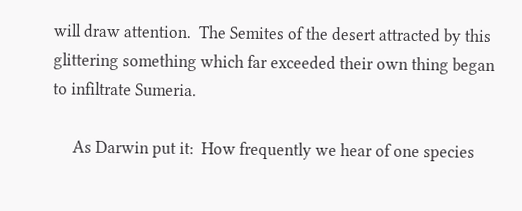will draw attention.  The Semites of the desert attracted by this glittering something which far exceeded their own thing began to infiltrate Sumeria.

     As Darwin put it:  How frequently we hear of one species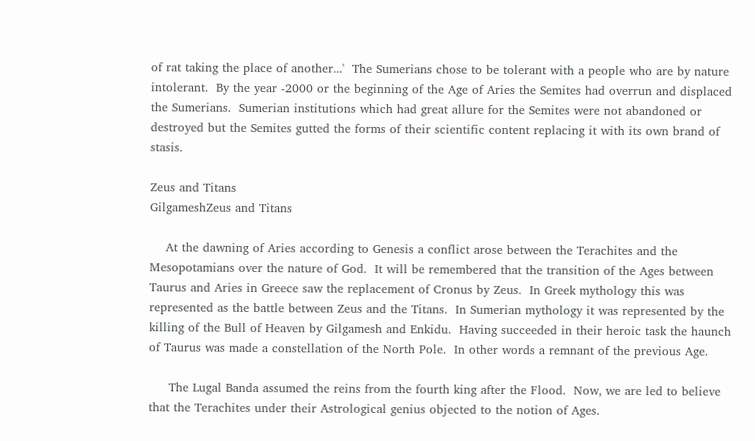of rat taking the place of another...'  The Sumerians chose to be tolerant with a people who are by nature intolerant.  By the year -2000 or the beginning of the Age of Aries the Semites had overrun and displaced the Sumerians.  Sumerian institutions which had great allure for the Semites were not abandoned or destroyed but the Semites gutted the forms of their scientific content replacing it with its own brand of stasis.

Zeus and Titans
GilgameshZeus and Titans

    At the dawning of Aries according to Genesis a conflict arose between the Terachites and the Mesopotamians over the nature of God.  It will be remembered that the transition of the Ages between Taurus and Aries in Greece saw the replacement of Cronus by Zeus.  In Greek mythology this was represented as the battle between Zeus and the Titans.  In Sumerian mythology it was represented by the killing of the Bull of Heaven by Gilgamesh and Enkidu.  Having succeeded in their heroic task the haunch of Taurus was made a constellation of the North Pole.  In other words a remnant of the previous Age.

     The Lugal Banda assumed the reins from the fourth king after the Flood.  Now, we are led to believe that the Terachites under their Astrological genius objected to the notion of Ages.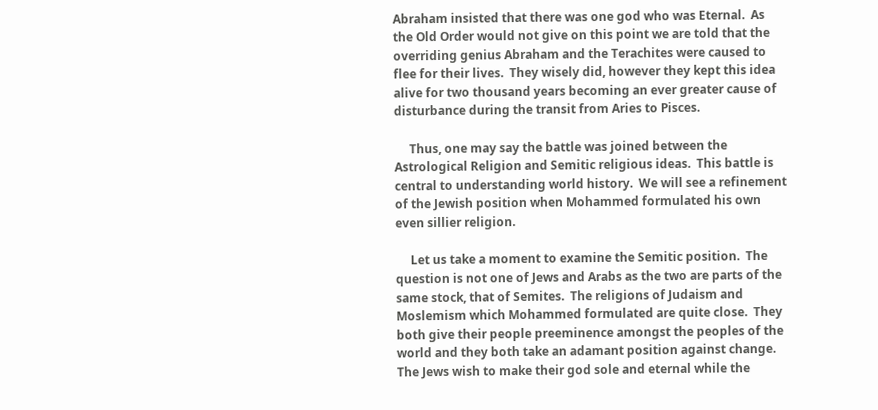Abraham insisted that there was one god who was Eternal.  As the Old Order would not give on this point we are told that the overriding genius Abraham and the Terachites were caused to flee for their lives.  They wisely did, however they kept this idea alive for two thousand years becoming an ever greater cause of disturbance during the transit from Aries to Pisces.

     Thus, one may say the battle was joined between the Astrological Religion and Semitic religious ideas.  This battle is central to understanding world history.  We will see a refinement of the Jewish position when Mohammed formulated his own even sillier religion.

     Let us take a moment to examine the Semitic position.  The question is not one of Jews and Arabs as the two are parts of the same stock, that of Semites.  The religions of Judaism and Moslemism which Mohammed formulated are quite close.  They both give their people preeminence amongst the peoples of the world and they both take an adamant position against change.  The Jews wish to make their god sole and eternal while the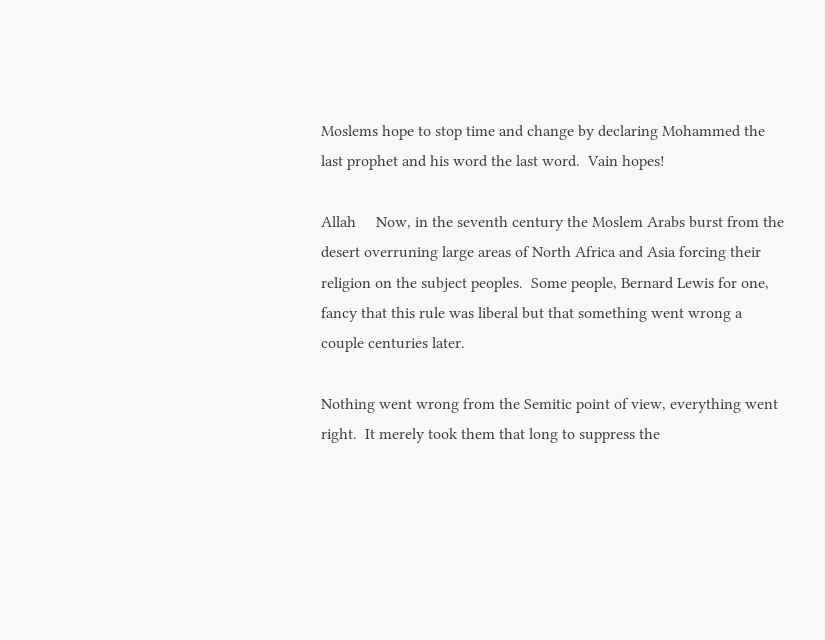Moslems hope to stop time and change by declaring Mohammed the last prophet and his word the last word.  Vain hopes!

Allah     Now, in the seventh century the Moslem Arabs burst from the desert overruning large areas of North Africa and Asia forcing their religion on the subject peoples.  Some people, Bernard Lewis for one, fancy that this rule was liberal but that something went wrong a couple centuries later.

Nothing went wrong from the Semitic point of view, everything went right.  It merely took them that long to suppress the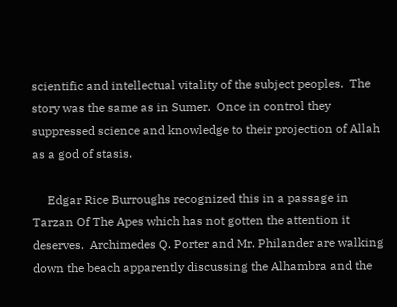scientific and intellectual vitality of the subject peoples.  The story was the same as in Sumer.  Once in control they suppressed science and knowledge to their projection of Allah as a god of stasis.

     Edgar Rice Burroughs recognized this in a passage in Tarzan Of The Apes which has not gotten the attention it deserves.  Archimedes Q. Porter and Mr. Philander are walking down the beach apparently discussing the Alhambra and the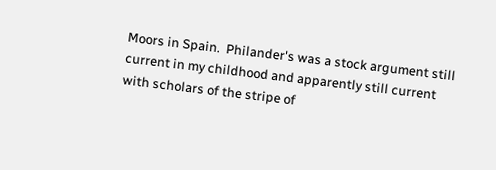Moors in Spain.  Philander's was a stock argument still current in my childhood and apparently still current with scholars of the stripe of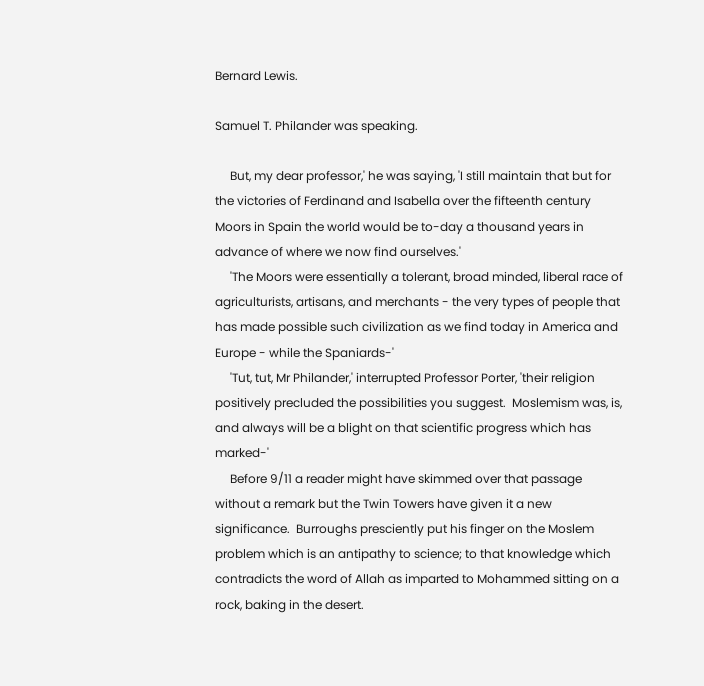Bernard Lewis.

Samuel T. Philander was speaking.

     But, my dear professor,' he was saying, 'I still maintain that but for the victories of Ferdinand and Isabella over the fifteenth century Moors in Spain the world would be to-day a thousand years in advance of where we now find ourselves.'
     'The Moors were essentially a tolerant, broad minded, liberal race of agriculturists, artisans, and merchants - the very types of people that has made possible such civilization as we find today in America and Europe - while the Spaniards-'
     'Tut, tut, Mr Philander,' interrupted Professor Porter, 'their religion positively precluded the possibilities you suggest.  Moslemism was, is, and always will be a blight on that scientific progress which has marked-'
     Before 9/11 a reader might have skimmed over that passage without a remark but the Twin Towers have given it a new significance.  Burroughs presciently put his finger on the Moslem problem which is an antipathy to science; to that knowledge which contradicts the word of Allah as imparted to Mohammed sitting on a rock, baking in the desert.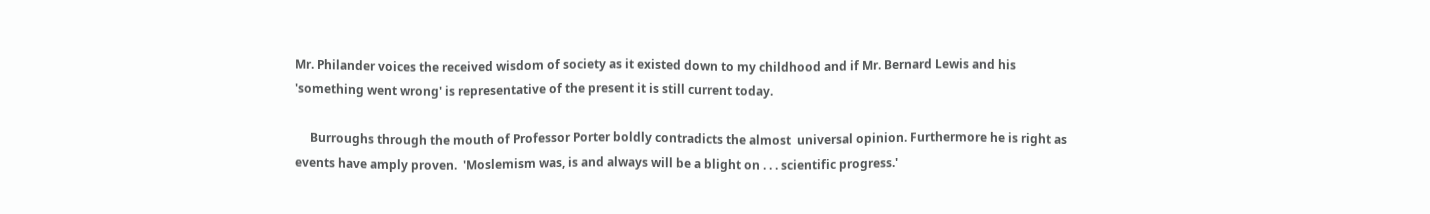Mr. Philander voices the received wisdom of society as it existed down to my childhood and if Mr. Bernard Lewis and his 'something went wrong' is representative of the present it is still current today.

     Burroughs through the mouth of Professor Porter boldly contradicts the almost  universal opinion. Furthermore he is right as events have amply proven.  'Moslemism was, is and always will be a blight on . . . scientific progress.'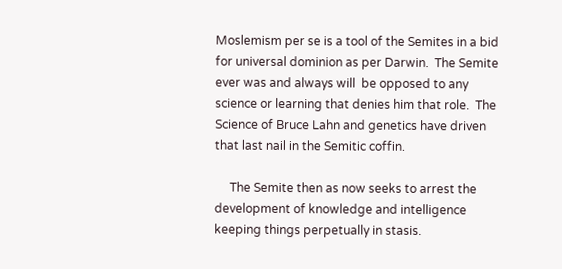Moslemism per se is a tool of the Semites in a bid for universal dominion as per Darwin.  The Semite ever was and always will  be opposed to any science or learning that denies him that role.  The Science of Bruce Lahn and genetics have driven that last nail in the Semitic coffin.

     The Semite then as now seeks to arrest the development of knowledge and intelligence keeping things perpetually in stasis.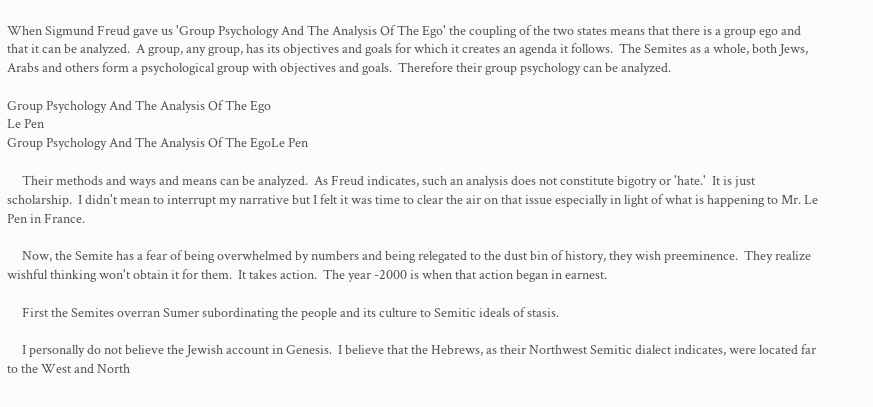When Sigmund Freud gave us 'Group Psychology And The Analysis Of The Ego' the coupling of the two states means that there is a group ego and that it can be analyzed.  A group, any group, has its objectives and goals for which it creates an agenda it follows.  The Semites as a whole, both Jews, Arabs and others form a psychological group with objectives and goals.  Therefore their group psychology can be analyzed.

Group Psychology And The Analysis Of The Ego
Le Pen
Group Psychology And The Analysis Of The EgoLe Pen

     Their methods and ways and means can be analyzed.  As Freud indicates, such an analysis does not constitute bigotry or 'hate.'  It is just scholarship.  I didn't mean to interrupt my narrative but I felt it was time to clear the air on that issue especially in light of what is happening to Mr. Le Pen in France.

     Now, the Semite has a fear of being overwhelmed by numbers and being relegated to the dust bin of history, they wish preeminence.  They realize wishful thinking won't obtain it for them.  It takes action.  The year -2000 is when that action began in earnest.

     First the Semites overran Sumer subordinating the people and its culture to Semitic ideals of stasis.

     I personally do not believe the Jewish account in Genesis.  I believe that the Hebrews, as their Northwest Semitic dialect indicates, were located far to the West and North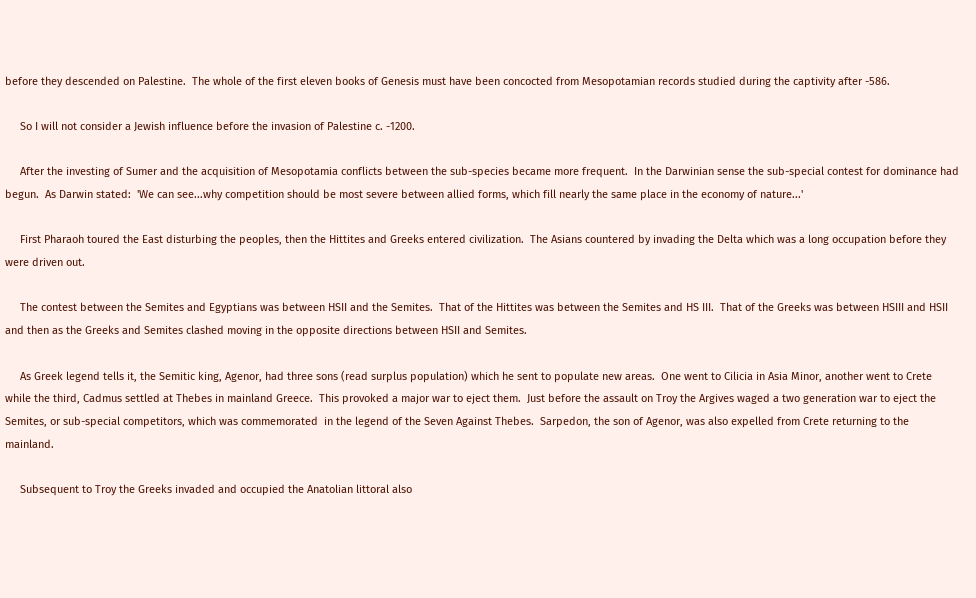before they descended on Palestine.  The whole of the first eleven books of Genesis must have been concocted from Mesopotamian records studied during the captivity after -586.

     So I will not consider a Jewish influence before the invasion of Palestine c. -1200.

     After the investing of Sumer and the acquisition of Mesopotamia conflicts between the sub-species became more frequent.  In the Darwinian sense the sub-special contest for dominance had begun.  As Darwin stated:  'We can see...why competition should be most severe between allied forms, which fill nearly the same place in the economy of nature...'

     First Pharaoh toured the East disturbing the peoples, then the Hittites and Greeks entered civilization.  The Asians countered by invading the Delta which was a long occupation before they were driven out.

     The contest between the Semites and Egyptians was between HSII and the Semites.  That of the Hittites was between the Semites and HS III.  That of the Greeks was between HSIII and HSII and then as the Greeks and Semites clashed moving in the opposite directions between HSII and Semites.

     As Greek legend tells it, the Semitic king, Agenor, had three sons (read surplus population) which he sent to populate new areas.  One went to Cilicia in Asia Minor, another went to Crete while the third, Cadmus settled at Thebes in mainland Greece.  This provoked a major war to eject them.  Just before the assault on Troy the Argives waged a two generation war to eject the Semites, or sub-special competitors, which was commemorated  in the legend of the Seven Against Thebes.  Sarpedon, the son of Agenor, was also expelled from Crete returning to the mainland.

     Subsequent to Troy the Greeks invaded and occupied the Anatolian littoral also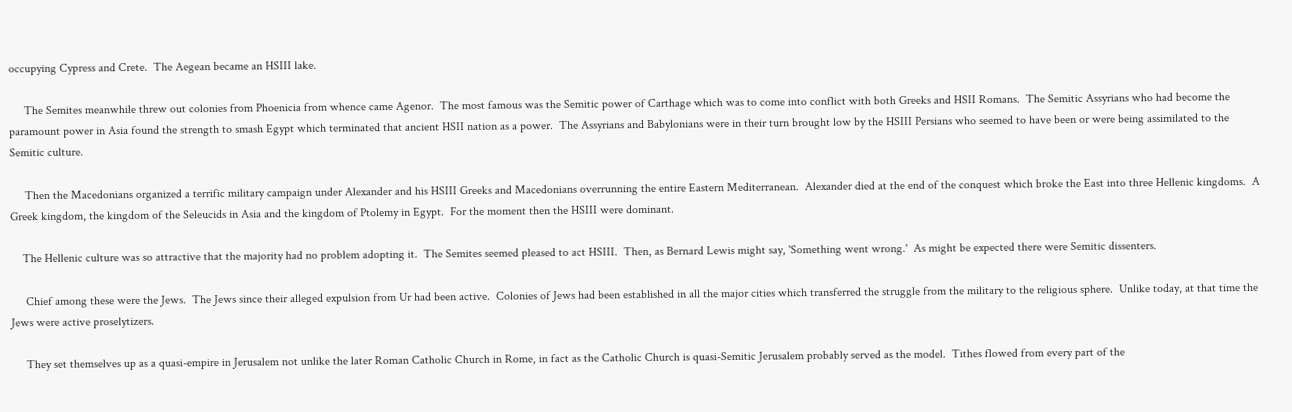occupying Cypress and Crete.  The Aegean became an HSIII lake.

     The Semites meanwhile threw out colonies from Phoenicia from whence came Agenor.  The most famous was the Semitic power of Carthage which was to come into conflict with both Greeks and HSII Romans.  The Semitic Assyrians who had become the paramount power in Asia found the strength to smash Egypt which terminated that ancient HSII nation as a power.  The Assyrians and Babylonians were in their turn brought low by the HSIII Persians who seemed to have been or were being assimilated to the Semitic culture.

     Then the Macedonians organized a terrific military campaign under Alexander and his HSIII Greeks and Macedonians overrunning the entire Eastern Mediterranean.  Alexander died at the end of the conquest which broke the East into three Hellenic kingdoms.  A Greek kingdom, the kingdom of the Seleucids in Asia and the kingdom of Ptolemy in Egypt.  For the moment then the HSIII were dominant.

    The Hellenic culture was so attractive that the majority had no problem adopting it.  The Semites seemed pleased to act HSIII.  Then, as Bernard Lewis might say, 'Something went wrong.'  As might be expected there were Semitic dissenters.

     Chief among these were the Jews.  The Jews since their alleged expulsion from Ur had been active.  Colonies of Jews had been established in all the major cities which transferred the struggle from the military to the religious sphere.  Unlike today, at that time the Jews were active proselytizers.

     They set themselves up as a quasi-empire in Jerusalem not unlike the later Roman Catholic Church in Rome, in fact as the Catholic Church is quasi-Semitic Jerusalem probably served as the model.  Tithes flowed from every part of the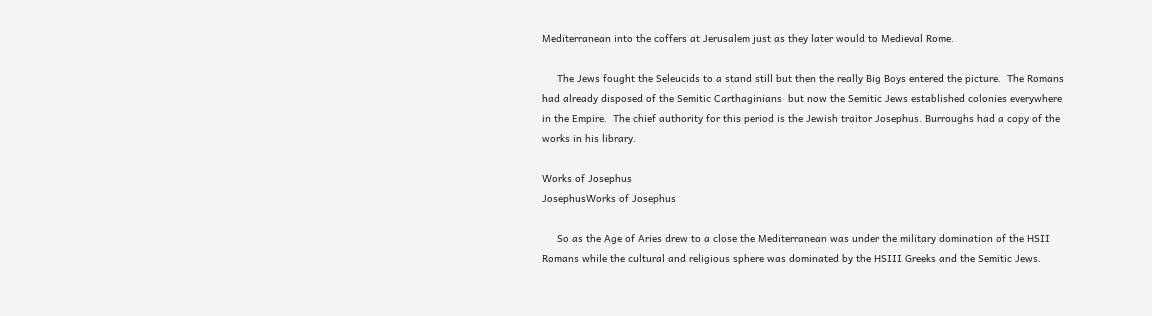Mediterranean into the coffers at Jerusalem just as they later would to Medieval Rome.

     The Jews fought the Seleucids to a stand still but then the really Big Boys entered the picture.  The Romans had already disposed of the Semitic Carthaginians  but now the Semitic Jews established colonies everywhere in the Empire.  The chief authority for this period is the Jewish traitor Josephus. Burroughs had a copy of the works in his library.

Works of Josephus
JosephusWorks of Josephus

     So as the Age of Aries drew to a close the Mediterranean was under the military domination of the HSII Romans while the cultural and religious sphere was dominated by the HSIII Greeks and the Semitic Jews.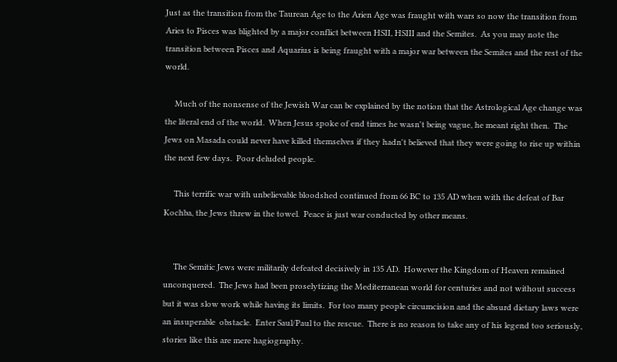Just as the transition from the Taurean Age to the Arien Age was fraught with wars so now the transition from Aries to Pisces was blighted by a major conflict between HSII, HSIII and the Semites.  As you may note the transition between Pisces and Aquarius is being fraught with a major war between the Semites and the rest of the world.

     Much of the nonsense of the Jewish War can be explained by the notion that the Astrological Age change was the literal end of the world.  When Jesus spoke of end times he wasn't being vague, he meant right then.  The Jews on Masada could never have killed themselves if they hadn't believed that they were going to rise up within the next few days.  Poor deluded people.

     This terrific war with unbelievable bloodshed continued from 66 BC to 135 AD when with the defeat of Bar Kochba, the Jews threw in the towel.  Peace is just war conducted by other means.


     The Semitic Jews were militarily defeated decisively in 135 AD.  However the Kingdom of Heaven remained unconquered.  The Jews had been proselytizing the Mediterranean world for centuries and not without success but it was slow work while having its limits.  For too many people circumcision and the absurd dietary laws were an insuperable  obstacle.  Enter Saul/Paul to the rescue.  There is no reason to take any of his legend too seriously, stories like this are mere hagiography.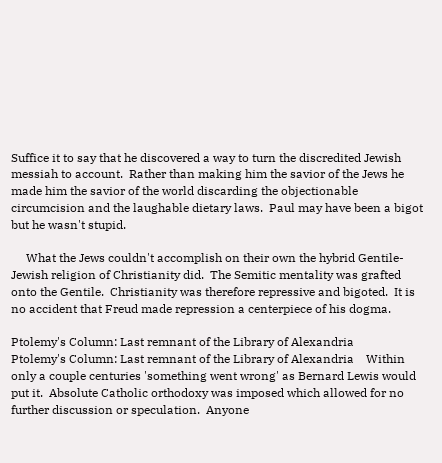Suffice it to say that he discovered a way to turn the discredited Jewish messiah to account.  Rather than making him the savior of the Jews he made him the savior of the world discarding the objectionable circumcision and the laughable dietary laws.  Paul may have been a bigot but he wasn't stupid.

     What the Jews couldn't accomplish on their own the hybrid Gentile-Jewish religion of Christianity did.  The Semitic mentality was grafted onto the Gentile.  Christianity was therefore repressive and bigoted.  It is no accident that Freud made repression a centerpiece of his dogma.

Ptolemy's Column: Last remnant of the Library of Alexandria
Ptolemy's Column: Last remnant of the Library of Alexandria    Within only a couple centuries 'something went wrong' as Bernard Lewis would put it.  Absolute Catholic orthodoxy was imposed which allowed for no further discussion or speculation.  Anyone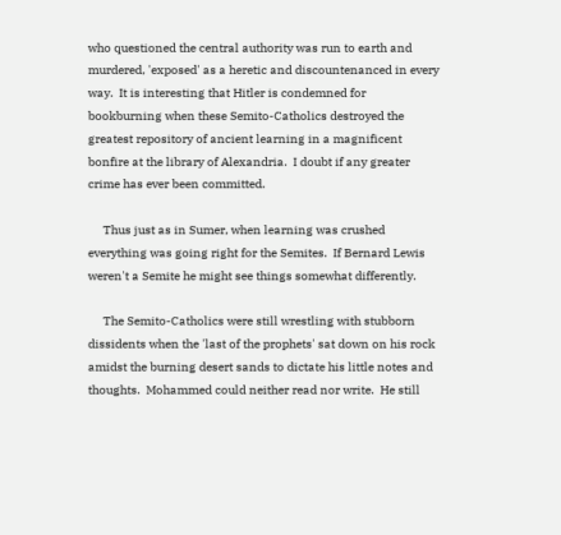who questioned the central authority was run to earth and murdered, 'exposed' as a heretic and discountenanced in every way.  It is interesting that Hitler is condemned for bookburning when these Semito-Catholics destroyed the greatest repository of ancient learning in a magnificent bonfire at the library of Alexandria.  I doubt if any greater crime has ever been committed.

     Thus just as in Sumer, when learning was crushed everything was going right for the Semites.  If Bernard Lewis weren't a Semite he might see things somewhat differently.

     The Semito-Catholics were still wrestling with stubborn dissidents when the 'last of the prophets' sat down on his rock amidst the burning desert sands to dictate his little notes and thoughts.  Mohammed could neither read nor write.  He still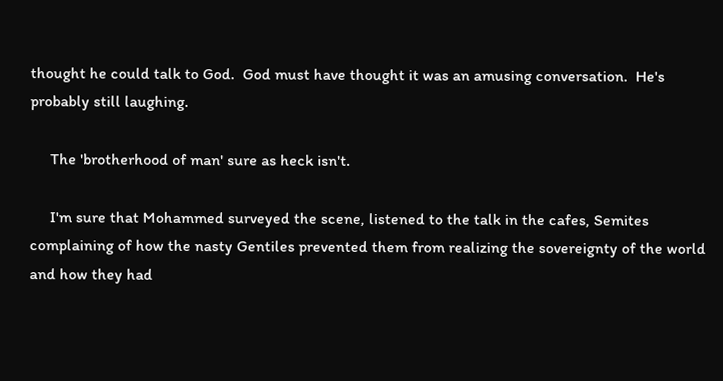thought he could talk to God.  God must have thought it was an amusing conversation.  He's probably still laughing.

     The 'brotherhood of man' sure as heck isn't.

     I'm sure that Mohammed surveyed the scene, listened to the talk in the cafes, Semites complaining of how the nasty Gentiles prevented them from realizing the sovereignty of the world and how they had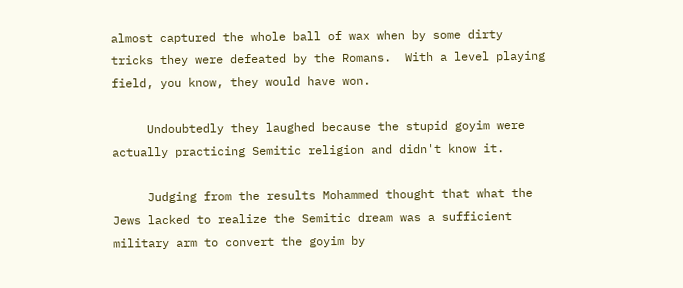almost captured the whole ball of wax when by some dirty tricks they were defeated by the Romans.  With a level playing field, you know, they would have won.

     Undoubtedly they laughed because the stupid goyim were actually practicing Semitic religion and didn't know it.

     Judging from the results Mohammed thought that what the Jews lacked to realize the Semitic dream was a sufficient military arm to convert the goyim by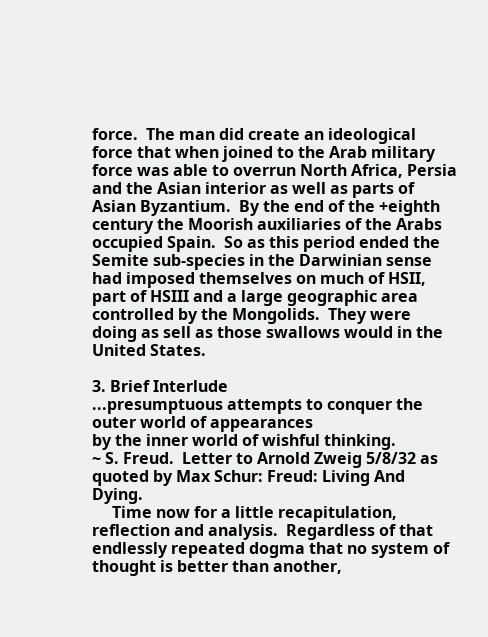force.  The man did create an ideological force that when joined to the Arab military force was able to overrun North Africa, Persia and the Asian interior as well as parts of Asian Byzantium.  By the end of the +eighth century the Moorish auxiliaries of the Arabs occupied Spain.  So as this period ended the Semite sub-species in the Darwinian sense had imposed themselves on much of HSII, part of HSIII and a large geographic area controlled by the Mongolids.  They were doing as sell as those swallows would in the United States.

3. Brief Interlude
...presumptuous attempts to conquer the outer world of appearances
by the inner world of wishful thinking.
~ S. Freud.  Letter to Arnold Zweig 5/8/32 as quoted by Max Schur: Freud: Living And Dying.
     Time now for a little recapitulation, reflection and analysis.  Regardless of that endlessly repeated dogma that no system of thought is better than another,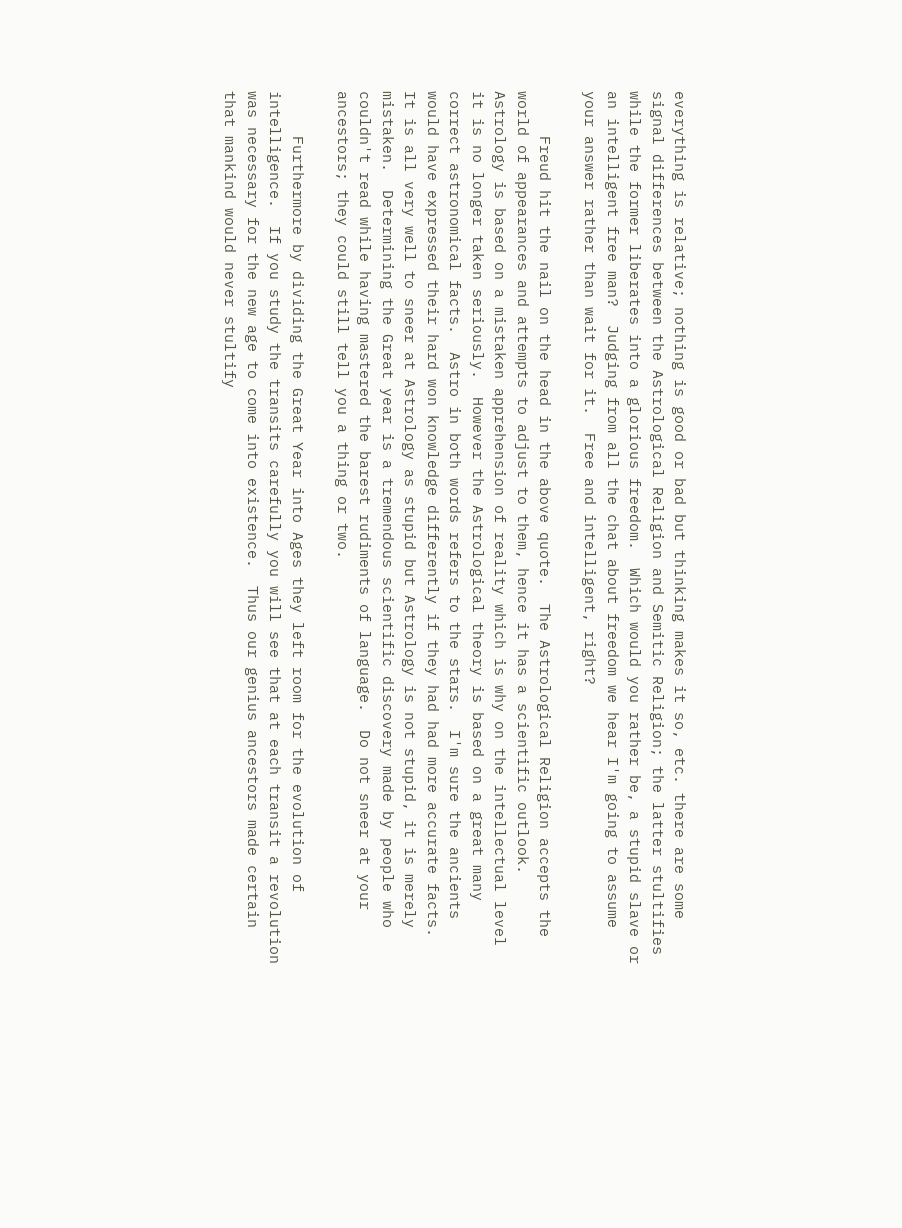everything is relative; nothing is good or bad but thinking makes it so, etc. there are some signal differences between the Astrological Religion and Semitic Religion; the latter stultifies while the former liberates into a glorious freedom.  Which would you rather be, a stupid slave or an intelligent free man?  Judging from all the chat about freedom we hear I'm going to assume your answer rather than wait for it.  Free and intelligent, right?

     Freud hit the nail on the head in the above quote.  The Astrological Religion accepts the world of appearances and attempts to adjust to them, hence it has a scientific outlook.  Astrology is based on a mistaken apprehension of reality which is why on the intellectual level it is no longer taken seriously.  However the Astrological theory is based on a great many correct astronomical facts.  Astro in both words refers to the stars.  I'm sure the ancients would have expressed their hard won knowledge differently if they had had more accurate facts.  It is all very well to sneer at Astrology as stupid but Astrology is not stupid, it is merely mistaken.  Determining the Great year is a tremendous scientific discovery made by people who couldn't read while having mastered the barest rudiments of language.  Do not sneer at your ancestors; they could still tell you a thing or two.

     Furthermore by dividing the Great Year into Ages they left room for the evolution of intelligence.  If you study the transits carefully you will see that at each transit a revolution was necessary for the new age to come into existence.  Thus our genius ancestors made certain that mankind would never stultify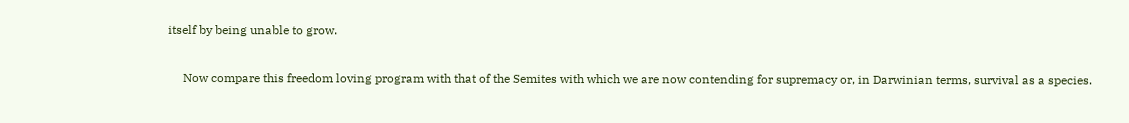itself by being unable to grow.

     Now compare this freedom loving program with that of the Semites with which we are now contending for supremacy or, in Darwinian terms, survival as a species.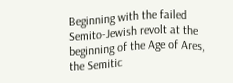Beginning with the failed Semito-Jewish revolt at the beginning of the Age of Ares, the Semitic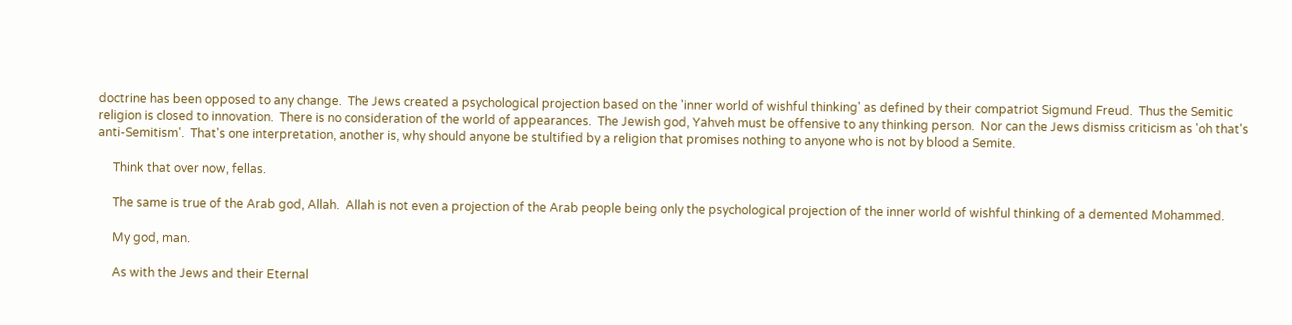doctrine has been opposed to any change.  The Jews created a psychological projection based on the 'inner world of wishful thinking' as defined by their compatriot Sigmund Freud.  Thus the Semitic religion is closed to innovation.  There is no consideration of the world of appearances.  The Jewish god, Yahveh must be offensive to any thinking person.  Nor can the Jews dismiss criticism as 'oh that's anti-Semitism'.  That's one interpretation, another is, why should anyone be stultified by a religion that promises nothing to anyone who is not by blood a Semite.

     Think that over now, fellas.

     The same is true of the Arab god, Allah.  Allah is not even a projection of the Arab people being only the psychological projection of the inner world of wishful thinking of a demented Mohammed.

     My god, man.

     As with the Jews and their Eternal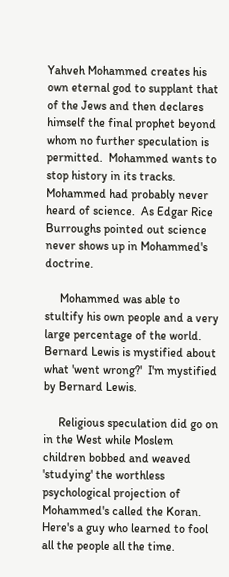Yahveh Mohammed creates his own eternal god to supplant that of the Jews and then declares himself the final prophet beyond whom no further speculation is permitted.  Mohammed wants to stop history in its tracks.  Mohammed had probably never heard of science.  As Edgar Rice Burroughs pointed out science never shows up in Mohammed's doctrine.

     Mohammed was able to stultify his own people and a very large percentage of the world.  Bernard Lewis is mystified about what 'went wrong?'  I'm mystified by Bernard Lewis.

     Religious speculation did go on in the West while Moslem children bobbed and weaved 'studying' the worthless psychological projection of Mohammed's called the Koran.  Here's a guy who learned to fool all the people all the time.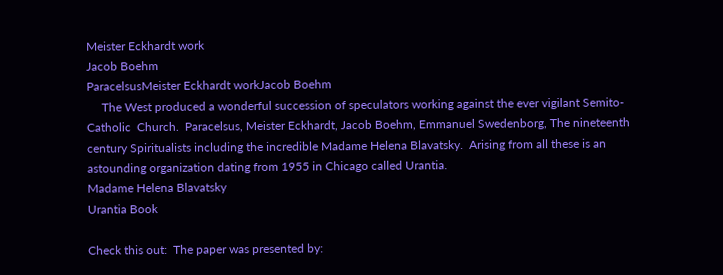Meister Eckhardt work
Jacob Boehm
ParacelsusMeister Eckhardt workJacob Boehm
     The West produced a wonderful succession of speculators working against the ever vigilant Semito-Catholic  Church.  Paracelsus, Meister Eckhardt, Jacob Boehm, Emmanuel Swedenborg, The nineteenth century Spiritualists including the incredible Madame Helena Blavatsky.  Arising from all these is an astounding organization dating from 1955 in Chicago called Urantia.
Madame Helena Blavatsky
Urantia Book

Check this out:  The paper was presented by: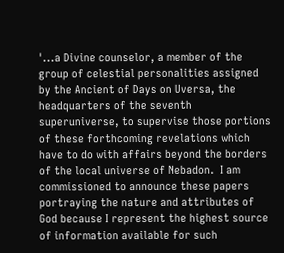'...a Divine counselor, a member of the group of celestial personalities assigned by the Ancient of Days on Uversa, the headquarters of the seventh superuniverse, to supervise those portions of these forthcoming revelations which have to do with affairs beyond the borders of the local universe of Nebadon.  I am commissioned to announce these papers portraying the nature and attributes of God because I represent the highest source of information available for such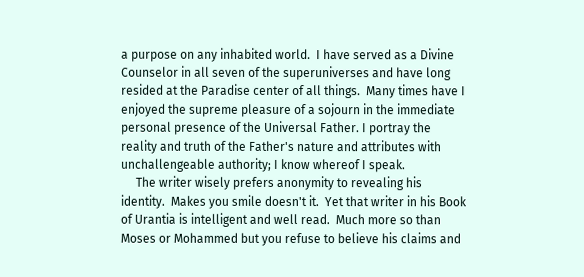a purpose on any inhabited world.  I have served as a Divine Counselor in all seven of the superuniverses and have long resided at the Paradise center of all things.  Many times have I enjoyed the supreme pleasure of a sojourn in the immediate personal presence of the Universal Father. I portray the reality and truth of the Father's nature and attributes with unchallengeable authority; I know whereof I speak.
     The writer wisely prefers anonymity to revealing his identity.  Makes you smile doesn't it.  Yet that writer in his Book of Urantia is intelligent and well read.  Much more so than Moses or Mohammed but you refuse to believe his claims and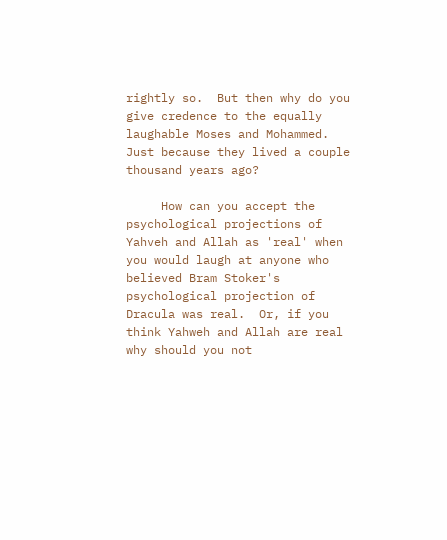rightly so.  But then why do you give credence to the equally laughable Moses and Mohammed.  Just because they lived a couple thousand years ago?

     How can you accept the psychological projections of Yahveh and Allah as 'real' when you would laugh at anyone who believed Bram Stoker's psychological projection of Dracula was real.  Or, if you think Yahweh and Allah are real why should you not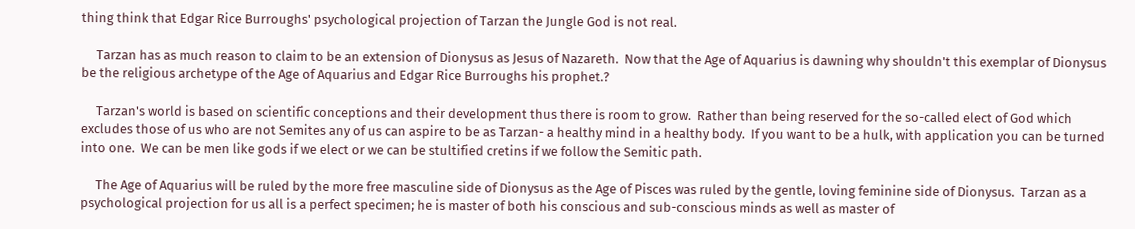thing think that Edgar Rice Burroughs' psychological projection of Tarzan the Jungle God is not real.

     Tarzan has as much reason to claim to be an extension of Dionysus as Jesus of Nazareth.  Now that the Age of Aquarius is dawning why shouldn't this exemplar of Dionysus be the religious archetype of the Age of Aquarius and Edgar Rice Burroughs his prophet.?

     Tarzan's world is based on scientific conceptions and their development thus there is room to grow.  Rather than being reserved for the so-called elect of God which excludes those of us who are not Semites any of us can aspire to be as Tarzan- a healthy mind in a healthy body.  If you want to be a hulk, with application you can be turned into one.  We can be men like gods if we elect or we can be stultified cretins if we follow the Semitic path.

     The Age of Aquarius will be ruled by the more free masculine side of Dionysus as the Age of Pisces was ruled by the gentle, loving feminine side of Dionysus.  Tarzan as a psychological projection for us all is a perfect specimen; he is master of both his conscious and sub-conscious minds as well as master of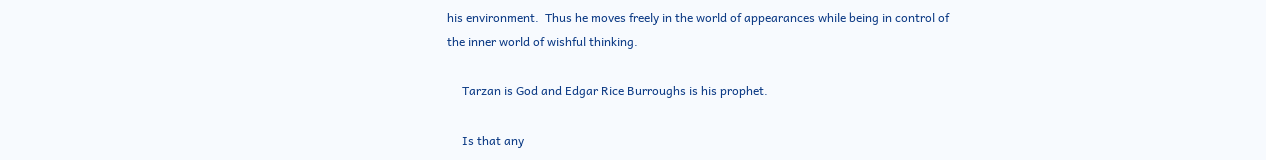his environment.  Thus he moves freely in the world of appearances while being in control of the inner world of wishful thinking.

     Tarzan is God and Edgar Rice Burroughs is his prophet.

     Is that any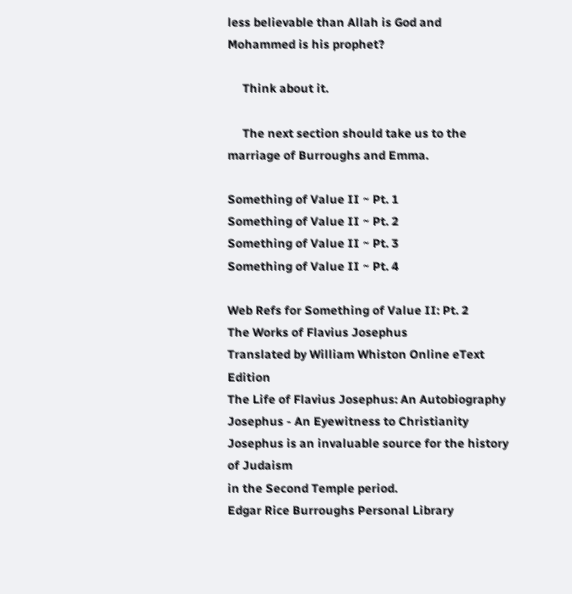less believable than Allah is God and Mohammed is his prophet?

     Think about it.

     The next section should take us to the marriage of Burroughs and Emma.

Something of Value II ~ Pt. 1
Something of Value II ~ Pt. 2
Something of Value II ~ Pt. 3
Something of Value II ~ Pt. 4

Web Refs for Something of Value II: Pt. 2
The Works of Flavius Josephus
Translated by William Whiston Online eText Edition
The Life of Flavius Josephus: An Autobiography
Josephus - An Eyewitness to Christianity
Josephus is an invaluable source for the history of Judaism
in the Second Temple period.
Edgar Rice Burroughs Personal Library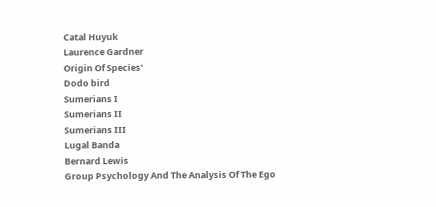Catal Huyuk
Laurence Gardner
Origin Of Species'
Dodo bird
Sumerians I
Sumerians II
Sumerians III
Lugal Banda
Bernard Lewis
Group Psychology And The Analysis Of The Ego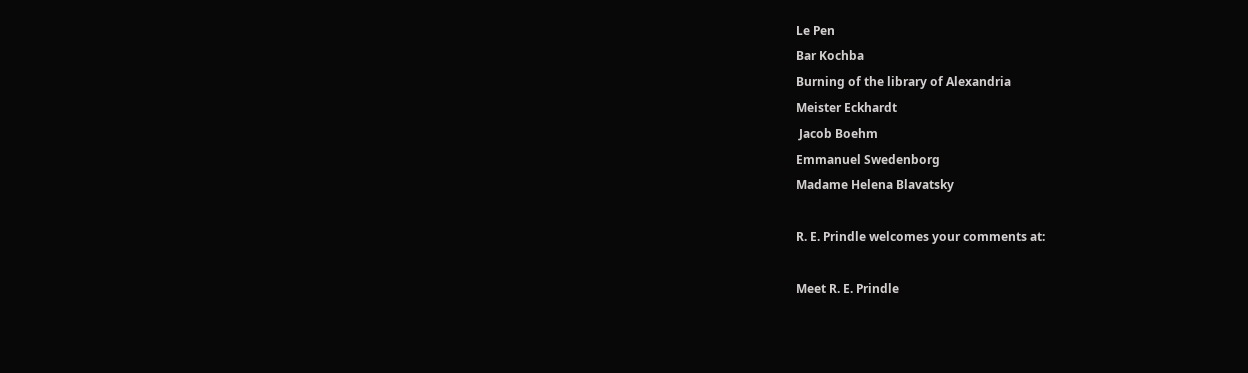Le Pen
Bar Kochba
Burning of the library of Alexandria
Meister Eckhardt
 Jacob Boehm
Emmanuel Swedenborg
Madame Helena Blavatsky

R. E. Prindle welcomes your comments at:

Meet R. E. Prindle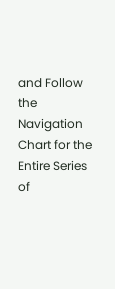and Follow the Navigation Chart for the
Entire Series of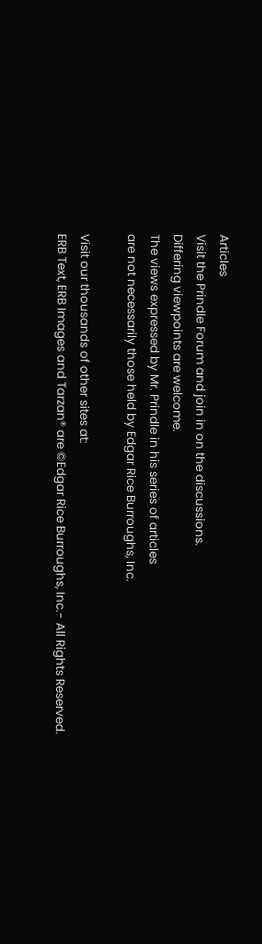Articles
Visit the Prindle Forum and join in on the discussions.
Differing viewpoints are welcome.
The views expressed by Mr. Prindle in his series of articles
are not necessarily those held by Edgar Rice Burroughs, Inc.

Visit our thousands of other sites at:
ERB Text, ERB Images and Tarzan® are ©Edgar Rice Burroughs, Inc.- All Rights Reserved.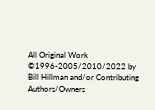All Original Work ©1996-2005/2010/2022 by Bill Hillman and/or Contributing Authors/Owners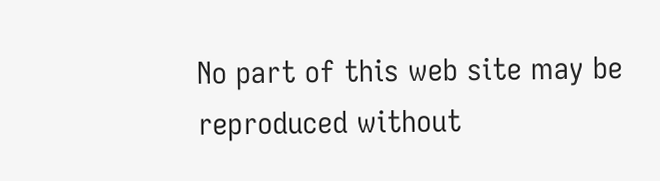No part of this web site may be reproduced without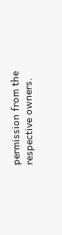permission from the respective owners.